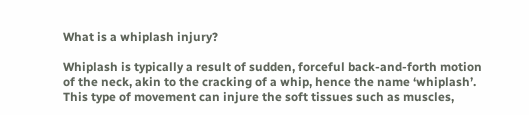What is a whiplash injury?

Whiplash is typically a result of sudden, forceful back-and-forth motion of the neck, akin to the cracking of a whip, hence the name ‘whiplash’. This type of movement can injure the soft tissues such as muscles,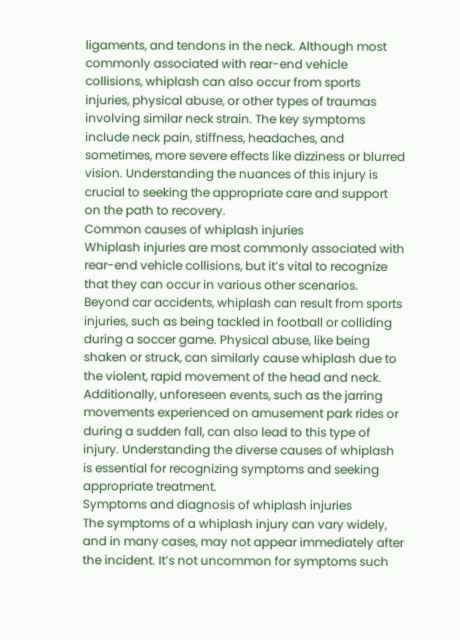ligaments, and tendons in the neck. Although most commonly associated with rear-end vehicle collisions, whiplash can also occur from sports injuries, physical abuse, or other types of traumas involving similar neck strain. The key symptoms include neck pain, stiffness, headaches, and sometimes, more severe effects like dizziness or blurred vision. Understanding the nuances of this injury is crucial to seeking the appropriate care and support on the path to recovery.
Common causes of whiplash injuries
Whiplash injuries are most commonly associated with rear-end vehicle collisions, but it’s vital to recognize that they can occur in various other scenarios. Beyond car accidents, whiplash can result from sports injuries, such as being tackled in football or colliding during a soccer game. Physical abuse, like being shaken or struck, can similarly cause whiplash due to the violent, rapid movement of the head and neck. Additionally, unforeseen events, such as the jarring movements experienced on amusement park rides or during a sudden fall, can also lead to this type of injury. Understanding the diverse causes of whiplash is essential for recognizing symptoms and seeking appropriate treatment.
Symptoms and diagnosis of whiplash injuries
The symptoms of a whiplash injury can vary widely, and in many cases, may not appear immediately after the incident. It’s not uncommon for symptoms such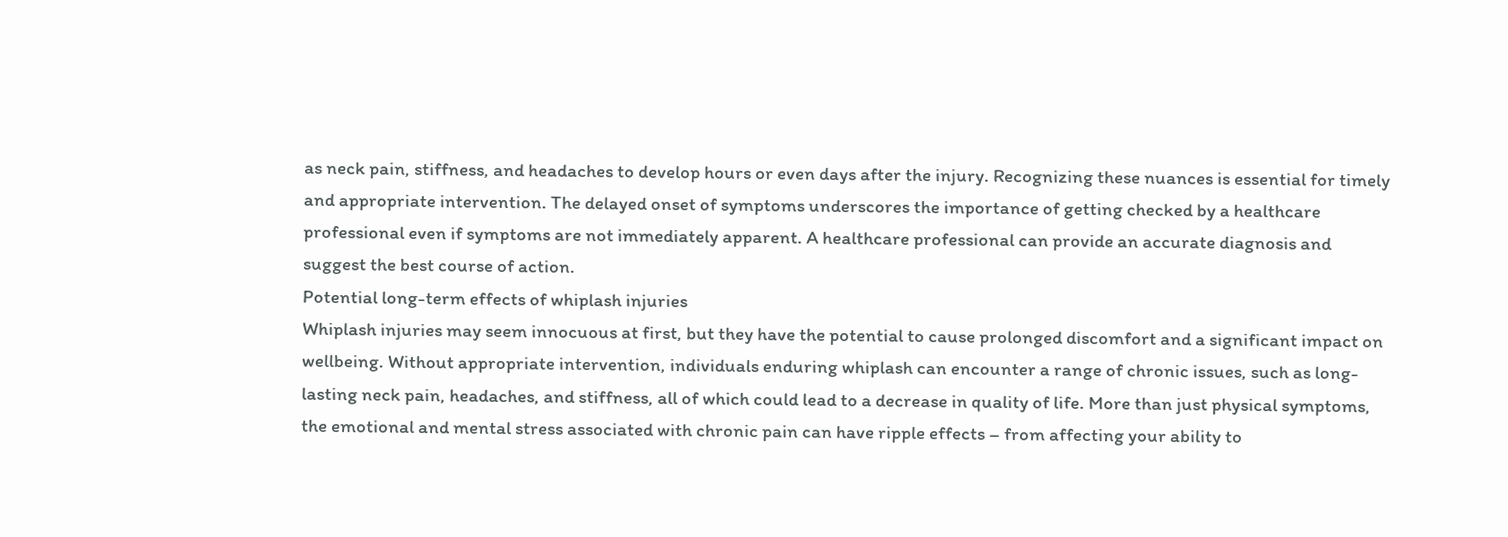as neck pain, stiffness, and headaches to develop hours or even days after the injury. Recognizing these nuances is essential for timely and appropriate intervention. The delayed onset of symptoms underscores the importance of getting checked by a healthcare professional even if symptoms are not immediately apparent. A healthcare professional can provide an accurate diagnosis and suggest the best course of action.
Potential long-term effects of whiplash injuries
Whiplash injuries may seem innocuous at first, but they have the potential to cause prolonged discomfort and a significant impact on wellbeing. Without appropriate intervention, individuals enduring whiplash can encounter a range of chronic issues, such as long-lasting neck pain, headaches, and stiffness, all of which could lead to a decrease in quality of life. More than just physical symptoms, the emotional and mental stress associated with chronic pain can have ripple effects – from affecting your ability to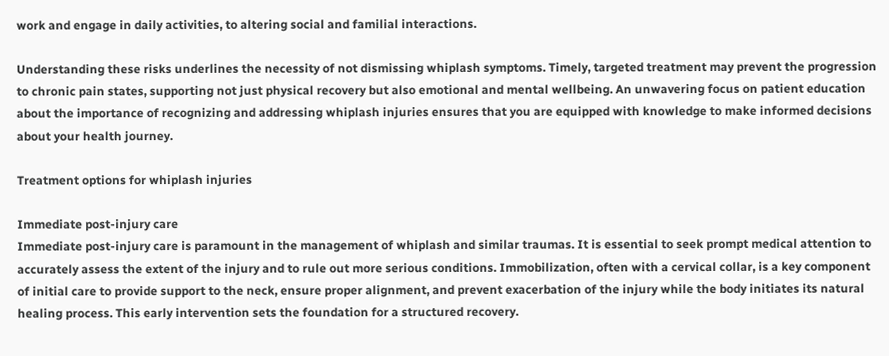work and engage in daily activities, to altering social and familial interactions.

Understanding these risks underlines the necessity of not dismissing whiplash symptoms. Timely, targeted treatment may prevent the progression to chronic pain states, supporting not just physical recovery but also emotional and mental wellbeing. An unwavering focus on patient education about the importance of recognizing and addressing whiplash injuries ensures that you are equipped with knowledge to make informed decisions about your health journey.

Treatment options for whiplash injuries

Immediate post-injury care
Immediate post-injury care is paramount in the management of whiplash and similar traumas. It is essential to seek prompt medical attention to accurately assess the extent of the injury and to rule out more serious conditions. Immobilization, often with a cervical collar, is a key component of initial care to provide support to the neck, ensure proper alignment, and prevent exacerbation of the injury while the body initiates its natural healing process. This early intervention sets the foundation for a structured recovery.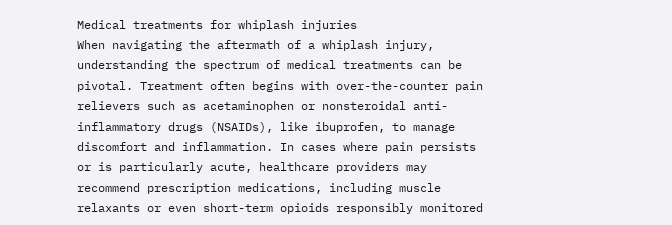Medical treatments for whiplash injuries
When navigating the aftermath of a whiplash injury, understanding the spectrum of medical treatments can be pivotal. Treatment often begins with over-the-counter pain relievers such as acetaminophen or nonsteroidal anti-inflammatory drugs (NSAIDs), like ibuprofen, to manage discomfort and inflammation. In cases where pain persists or is particularly acute, healthcare providers may recommend prescription medications, including muscle relaxants or even short-term opioids responsibly monitored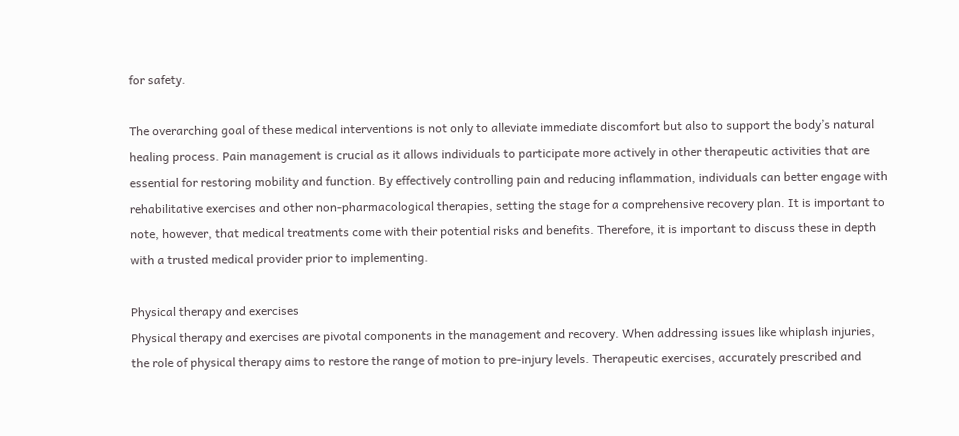for safety.

The overarching goal of these medical interventions is not only to alleviate immediate discomfort but also to support the body’s natural healing process. Pain management is crucial as it allows individuals to participate more actively in other therapeutic activities that are essential for restoring mobility and function. By effectively controlling pain and reducing inflammation, individuals can better engage with rehabilitative exercises and other non-pharmacological therapies, setting the stage for a comprehensive recovery plan. It is important to note, however, that medical treatments come with their potential risks and benefits. Therefore, it is important to discuss these in depth with a trusted medical provider prior to implementing.

Physical therapy and exercises
Physical therapy and exercises are pivotal components in the management and recovery. When addressing issues like whiplash injuries, the role of physical therapy aims to restore the range of motion to pre-injury levels. Therapeutic exercises, accurately prescribed and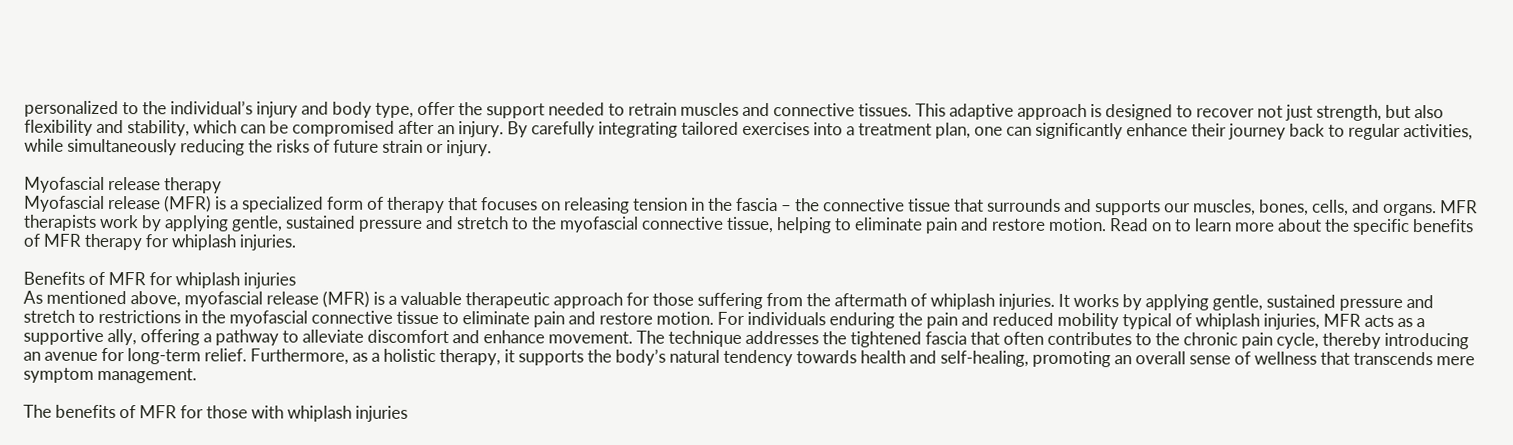personalized to the individual’s injury and body type, offer the support needed to retrain muscles and connective tissues. This adaptive approach is designed to recover not just strength, but also flexibility and stability, which can be compromised after an injury. By carefully integrating tailored exercises into a treatment plan, one can significantly enhance their journey back to regular activities, while simultaneously reducing the risks of future strain or injury.

Myofascial release therapy
Myofascial release (MFR) is a specialized form of therapy that focuses on releasing tension in the fascia – the connective tissue that surrounds and supports our muscles, bones, cells, and organs. MFR therapists work by applying gentle, sustained pressure and stretch to the myofascial connective tissue, helping to eliminate pain and restore motion. Read on to learn more about the specific benefits of MFR therapy for whiplash injuries.

Benefits of MFR for whiplash injuries
As mentioned above, myofascial release (MFR) is a valuable therapeutic approach for those suffering from the aftermath of whiplash injuries. It works by applying gentle, sustained pressure and stretch to restrictions in the myofascial connective tissue to eliminate pain and restore motion. For individuals enduring the pain and reduced mobility typical of whiplash injuries, MFR acts as a supportive ally, offering a pathway to alleviate discomfort and enhance movement. The technique addresses the tightened fascia that often contributes to the chronic pain cycle, thereby introducing an avenue for long-term relief. Furthermore, as a holistic therapy, it supports the body’s natural tendency towards health and self-healing, promoting an overall sense of wellness that transcends mere symptom management.

The benefits of MFR for those with whiplash injuries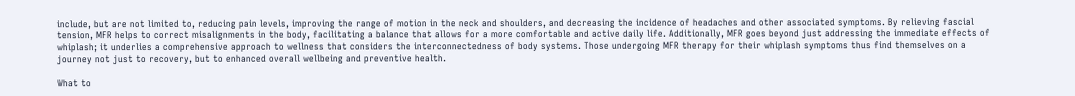include, but are not limited to, reducing pain levels, improving the range of motion in the neck and shoulders, and decreasing the incidence of headaches and other associated symptoms. By relieving fascial tension, MFR helps to correct misalignments in the body, facilitating a balance that allows for a more comfortable and active daily life. Additionally, MFR goes beyond just addressing the immediate effects of whiplash; it underlies a comprehensive approach to wellness that considers the interconnectedness of body systems. Those undergoing MFR therapy for their whiplash symptoms thus find themselves on a journey not just to recovery, but to enhanced overall wellbeing and preventive health.

What to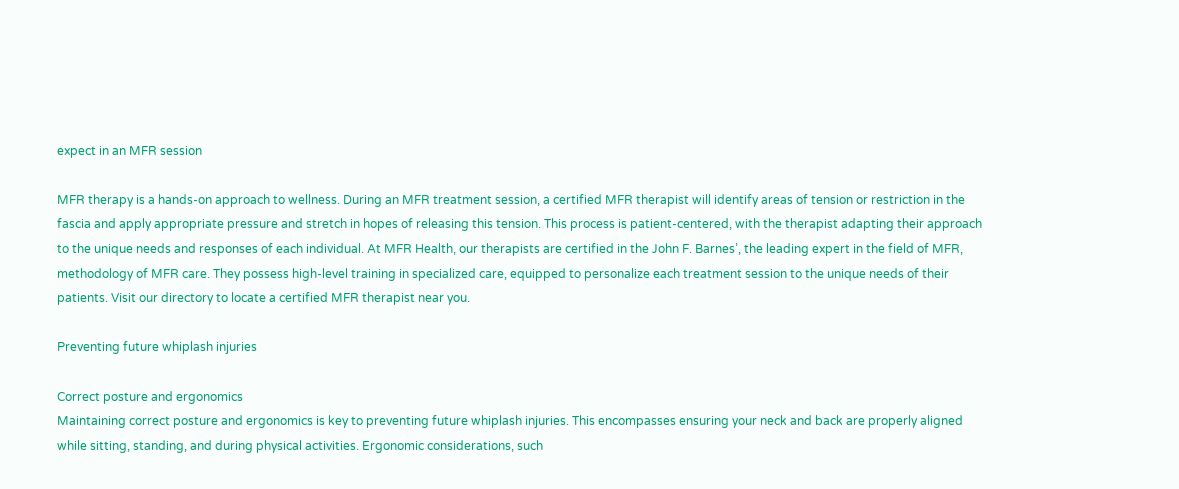expect in an MFR session

MFR therapy is a hands-on approach to wellness. During an MFR treatment session, a certified MFR therapist will identify areas of tension or restriction in the fascia and apply appropriate pressure and stretch in hopes of releasing this tension. This process is patient-centered, with the therapist adapting their approach to the unique needs and responses of each individual. At MFR Health, our therapists are certified in the John F. Barnes’, the leading expert in the field of MFR, methodology of MFR care. They possess high-level training in specialized care, equipped to personalize each treatment session to the unique needs of their patients. Visit our directory to locate a certified MFR therapist near you.

Preventing future whiplash injuries

Correct posture and ergonomics
Maintaining correct posture and ergonomics is key to preventing future whiplash injuries. This encompasses ensuring your neck and back are properly aligned while sitting, standing, and during physical activities. Ergonomic considerations, such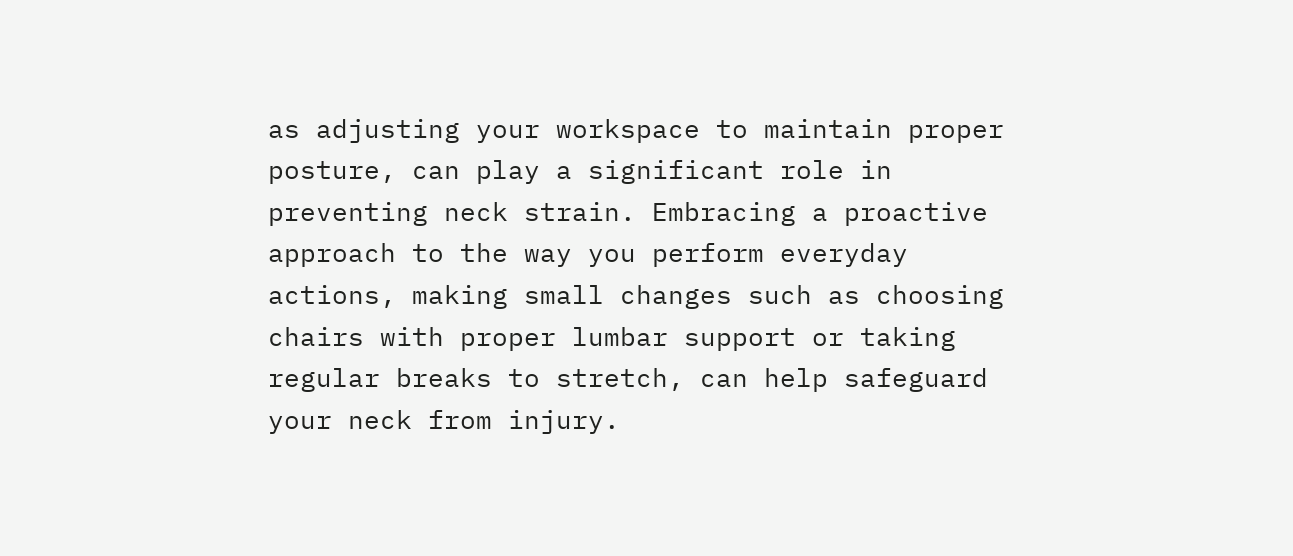as adjusting your workspace to maintain proper posture, can play a significant role in preventing neck strain. Embracing a proactive approach to the way you perform everyday actions, making small changes such as choosing chairs with proper lumbar support or taking regular breaks to stretch, can help safeguard your neck from injury.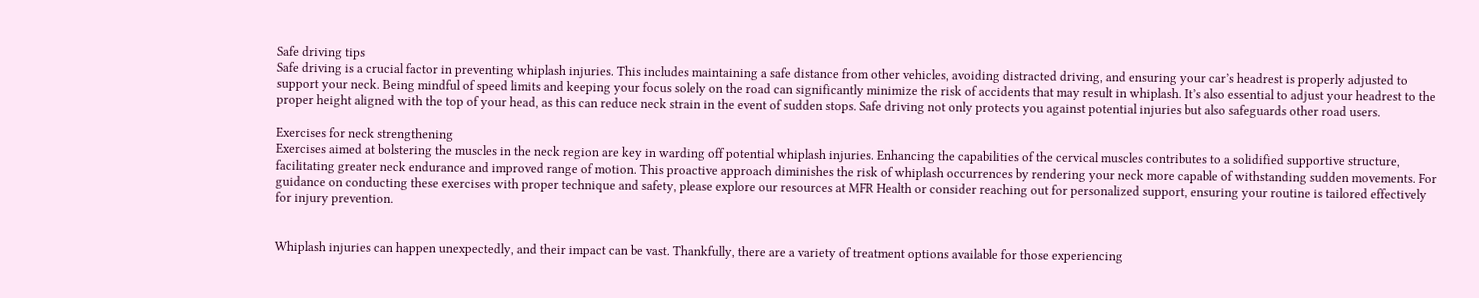Safe driving tips
Safe driving is a crucial factor in preventing whiplash injuries. This includes maintaining a safe distance from other vehicles, avoiding distracted driving, and ensuring your car’s headrest is properly adjusted to support your neck. Being mindful of speed limits and keeping your focus solely on the road can significantly minimize the risk of accidents that may result in whiplash. It’s also essential to adjust your headrest to the proper height aligned with the top of your head, as this can reduce neck strain in the event of sudden stops. Safe driving not only protects you against potential injuries but also safeguards other road users.

Exercises for neck strengthening
Exercises aimed at bolstering the muscles in the neck region are key in warding off potential whiplash injuries. Enhancing the capabilities of the cervical muscles contributes to a solidified supportive structure, facilitating greater neck endurance and improved range of motion. This proactive approach diminishes the risk of whiplash occurrences by rendering your neck more capable of withstanding sudden movements. For guidance on conducting these exercises with proper technique and safety, please explore our resources at MFR Health or consider reaching out for personalized support, ensuring your routine is tailored effectively for injury prevention.


Whiplash injuries can happen unexpectedly, and their impact can be vast. Thankfully, there are a variety of treatment options available for those experiencing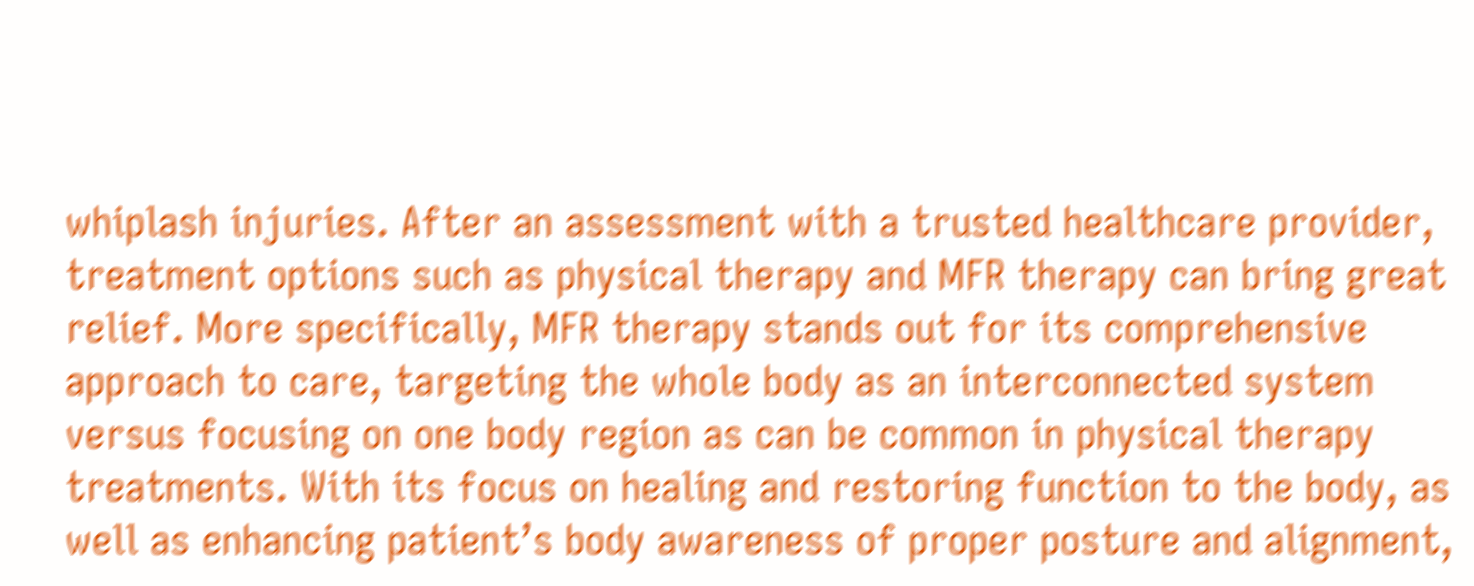whiplash injuries. After an assessment with a trusted healthcare provider, treatment options such as physical therapy and MFR therapy can bring great relief. More specifically, MFR therapy stands out for its comprehensive approach to care, targeting the whole body as an interconnected system versus focusing on one body region as can be common in physical therapy treatments. With its focus on healing and restoring function to the body, as well as enhancing patient’s body awareness of proper posture and alignment,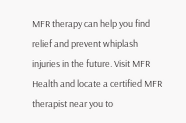MFR therapy can help you find relief and prevent whiplash injuries in the future. Visit MFR Health and locate a certified MFR therapist near you to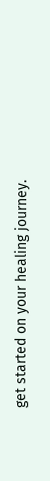get started on your healing journey.